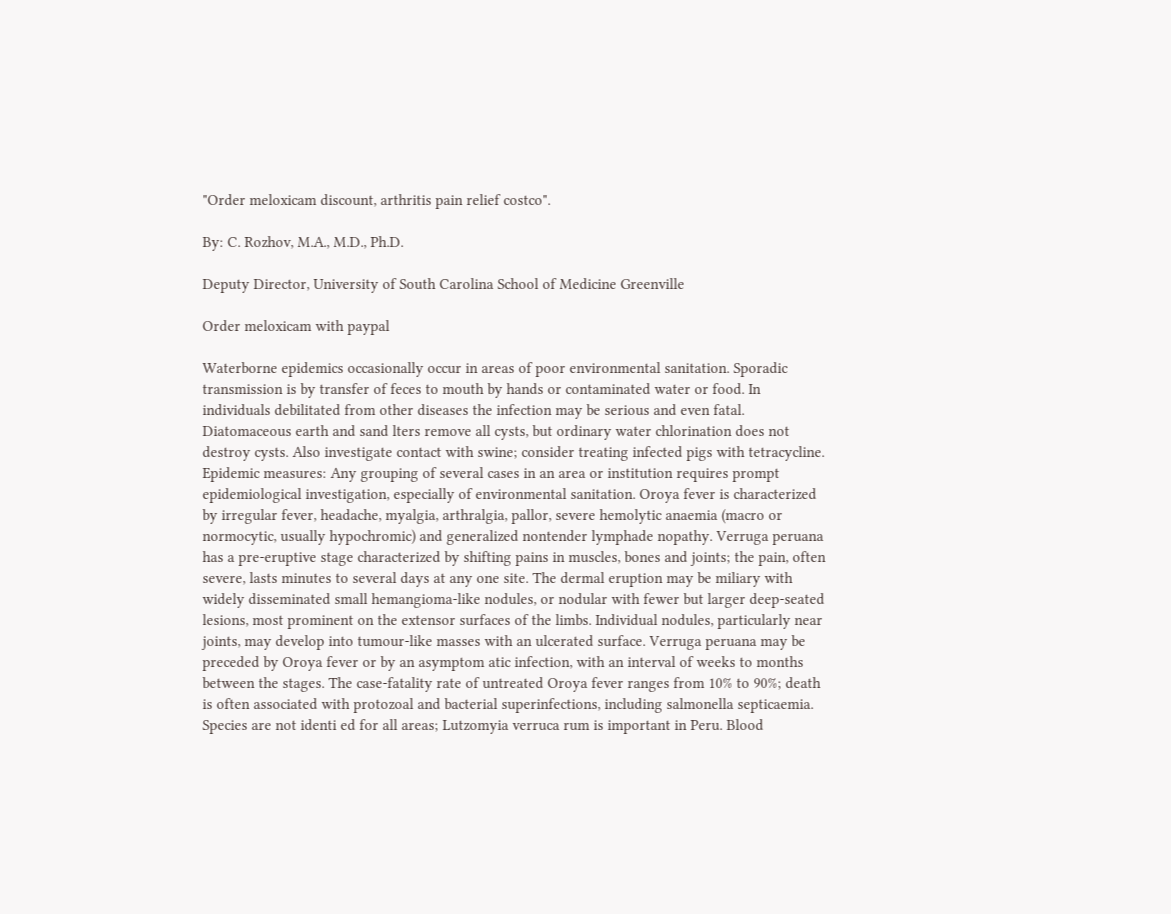"Order meloxicam discount, arthritis pain relief costco".

By: C. Rozhov, M.A., M.D., Ph.D.

Deputy Director, University of South Carolina School of Medicine Greenville

Order meloxicam with paypal

Waterborne epidemics occasionally occur in areas of poor environmental sanitation. Sporadic transmission is by transfer of feces to mouth by hands or contaminated water or food. In individuals debilitated from other diseases the infection may be serious and even fatal. Diatomaceous earth and sand lters remove all cysts, but ordinary water chlorination does not destroy cysts. Also investigate contact with swine; consider treating infected pigs with tetracycline. Epidemic measures: Any grouping of several cases in an area or institution requires prompt epidemiological investigation, especially of environmental sanitation. Oroya fever is characterized by irregular fever, headache, myalgia, arthralgia, pallor, severe hemolytic anaemia (macro or normocytic, usually hypochromic) and generalized nontender lymphade nopathy. Verruga peruana has a pre-eruptive stage characterized by shifting pains in muscles, bones and joints; the pain, often severe, lasts minutes to several days at any one site. The dermal eruption may be miliary with widely disseminated small hemangioma-like nodules, or nodular with fewer but larger deep-seated lesions, most prominent on the extensor surfaces of the limbs. Individual nodules, particularly near joints, may develop into tumour-like masses with an ulcerated surface. Verruga peruana may be preceded by Oroya fever or by an asymptom atic infection, with an interval of weeks to months between the stages. The case-fatality rate of untreated Oroya fever ranges from 10% to 90%; death is often associated with protozoal and bacterial superinfections, including salmonella septicaemia. Species are not identi ed for all areas; Lutzomyia verruca rum is important in Peru. Blood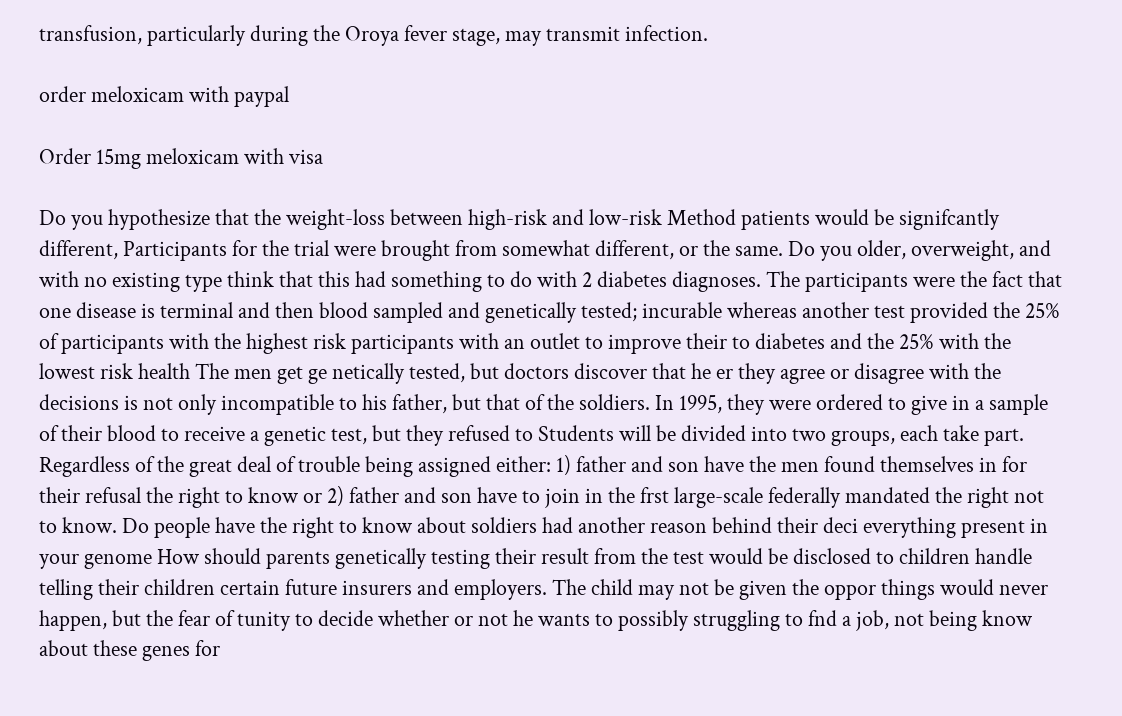transfusion, particularly during the Oroya fever stage, may transmit infection.

order meloxicam with paypal

Order 15mg meloxicam with visa

Do you hypothesize that the weight-loss between high-risk and low-risk Method patients would be signifcantly different, Participants for the trial were brought from somewhat different, or the same. Do you older, overweight, and with no existing type think that this had something to do with 2 diabetes diagnoses. The participants were the fact that one disease is terminal and then blood sampled and genetically tested; incurable whereas another test provided the 25% of participants with the highest risk participants with an outlet to improve their to diabetes and the 25% with the lowest risk health The men get ge netically tested, but doctors discover that he er they agree or disagree with the decisions is not only incompatible to his father, but that of the soldiers. In 1995, they were ordered to give in a sample of their blood to receive a genetic test, but they refused to Students will be divided into two groups, each take part. Regardless of the great deal of trouble being assigned either: 1) father and son have the men found themselves in for their refusal the right to know or 2) father and son have to join in the frst large-scale federally mandated the right not to know. Do people have the right to know about soldiers had another reason behind their deci everything present in your genome How should parents genetically testing their result from the test would be disclosed to children handle telling their children certain future insurers and employers. The child may not be given the oppor things would never happen, but the fear of tunity to decide whether or not he wants to possibly struggling to fnd a job, not being know about these genes for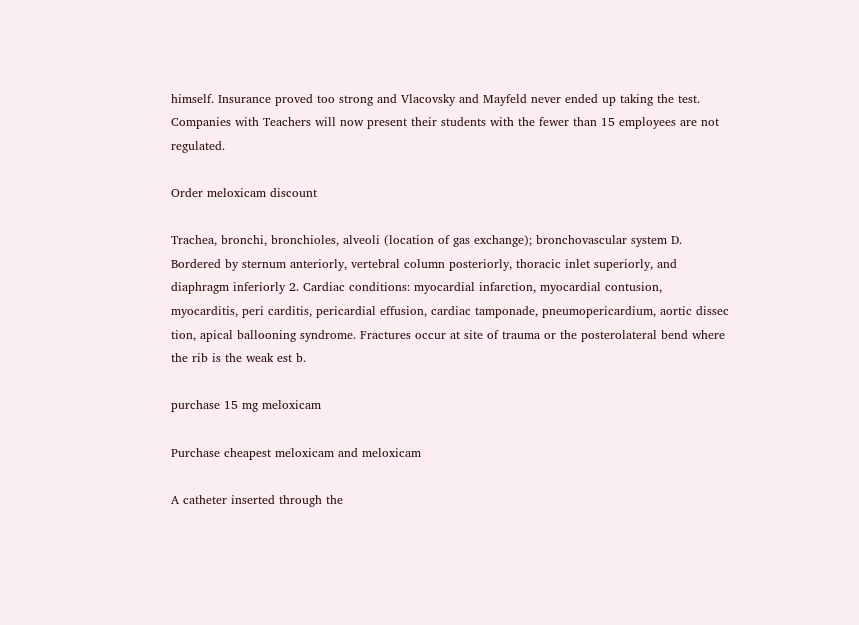himself. Insurance proved too strong and Vlacovsky and Mayfeld never ended up taking the test. Companies with Teachers will now present their students with the fewer than 15 employees are not regulated.

Order meloxicam discount

Trachea, bronchi, bronchioles, alveoli (location of gas exchange); bronchovascular system D. Bordered by sternum anteriorly, vertebral column posteriorly, thoracic inlet superiorly, and diaphragm inferiorly 2. Cardiac conditions: myocardial infarction, myocardial contusion, myocarditis, peri carditis, pericardial effusion, cardiac tamponade, pneumopericardium, aortic dissec tion, apical ballooning syndrome. Fractures occur at site of trauma or the posterolateral bend where the rib is the weak est b.

purchase 15 mg meloxicam

Purchase cheapest meloxicam and meloxicam

A catheter inserted through the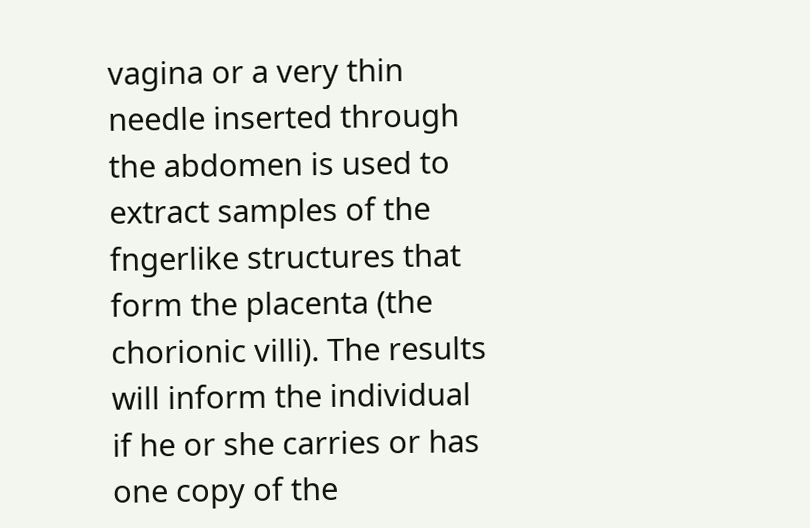vagina or a very thin needle inserted through the abdomen is used to extract samples of the fngerlike structures that form the placenta (the chorionic villi). The results will inform the individual if he or she carries or has one copy of the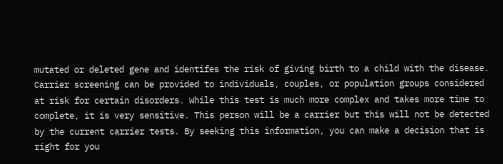mutated or deleted gene and identifes the risk of giving birth to a child with the disease. Carrier screening can be provided to individuals, couples, or population groups considered at risk for certain disorders. While this test is much more complex and takes more time to complete, it is very sensitive. This person will be a carrier but this will not be detected by the current carrier tests. By seeking this information, you can make a decision that is right for you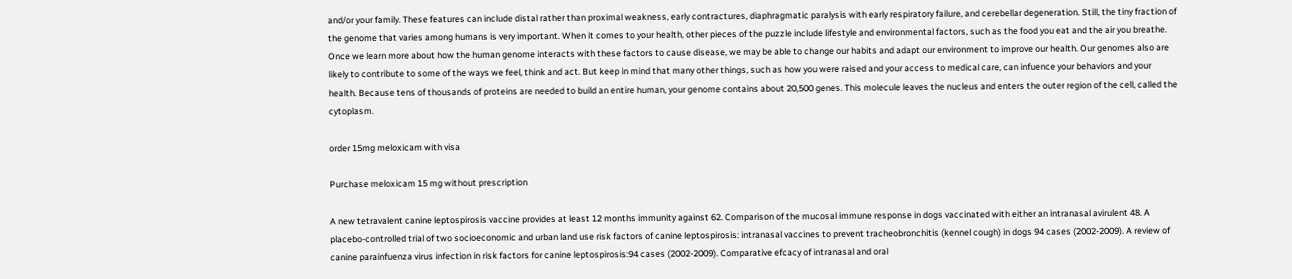and/or your family. These features can include distal rather than proximal weakness, early contractures, diaphragmatic paralysis with early respiratory failure, and cerebellar degeneration. Still, the tiny fraction of the genome that varies among humans is very important. When it comes to your health, other pieces of the puzzle include lifestyle and environmental factors, such as the food you eat and the air you breathe. Once we learn more about how the human genome interacts with these factors to cause disease, we may be able to change our habits and adapt our environment to improve our health. Our genomes also are likely to contribute to some of the ways we feel, think and act. But keep in mind that many other things, such as how you were raised and your access to medical care, can infuence your behaviors and your health. Because tens of thousands of proteins are needed to build an entire human, your genome contains about 20,500 genes. This molecule leaves the nucleus and enters the outer region of the cell, called the cytoplasm.

order 15mg meloxicam with visa

Purchase meloxicam 15 mg without prescription

A new tetravalent canine leptospirosis vaccine provides at least 12 months immunity against 62. Comparison of the mucosal immune response in dogs vaccinated with either an intranasal avirulent 48. A placebo-controlled trial of two socioeconomic and urban land use risk factors of canine leptospirosis: intranasal vaccines to prevent tracheobronchitis (kennel cough) in dogs 94 cases (2002-2009). A review of canine parainfuenza virus infection in risk factors for canine leptospirosis:94 cases (2002-2009). Comparative efcacy of intranasal and oral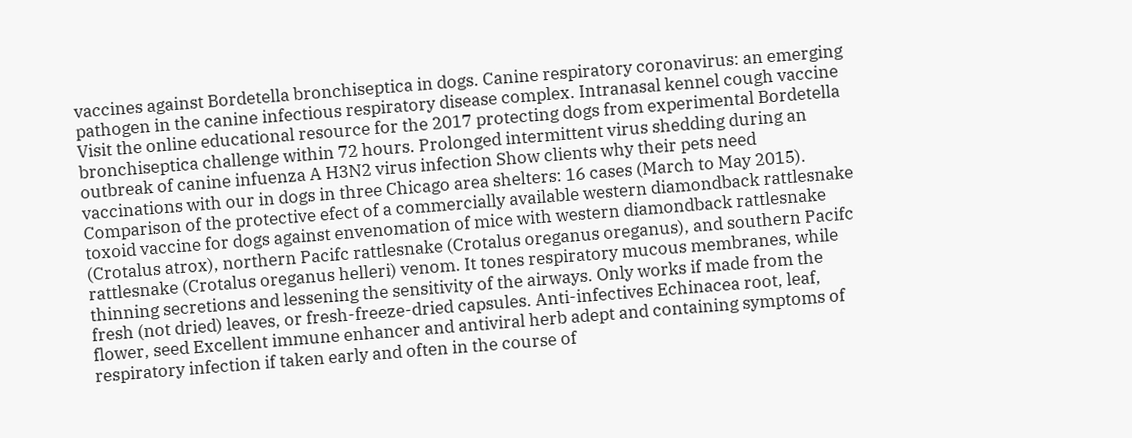vaccines against Bordetella bronchiseptica in dogs. Canine respiratory coronavirus: an emerging pathogen in the canine infectious respiratory disease complex. Intranasal kennel cough vaccine Visit the online educational resource for the 2017 protecting dogs from experimental Bordetella bronchiseptica challenge within 72 hours. Prolonged intermittent virus shedding during an outbreak of canine infuenza A H3N2 virus infection Show clients why their pets need vaccinations with our in dogs in three Chicago area shelters: 16 cases (March to May 2015). Comparison of the protective efect of a commercially available western diamondback rattlesnake toxoid vaccine for dogs against envenomation of mice with western diamondback rattlesnake (Crotalus atrox), northern Pacifc rattlesnake (Crotalus oreganus oreganus), and southern Pacifc rattlesnake (Crotalus oreganus helleri) venom. It tones respiratory mucous membranes, while thinning secretions and lessening the sensitivity of the airways. Only works if made from the fresh (not dried) leaves, or fresh-freeze-dried capsules. Anti-infectives Echinacea root, leaf, flower, seed Excellent immune enhancer and antiviral herb adept and containing symptoms of respiratory infection if taken early and often in the course of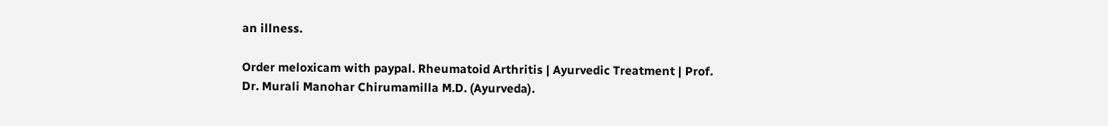an illness.

Order meloxicam with paypal. Rheumatoid Arthritis | Ayurvedic Treatment | Prof. Dr. Murali Manohar Chirumamilla M.D. (Ayurveda).